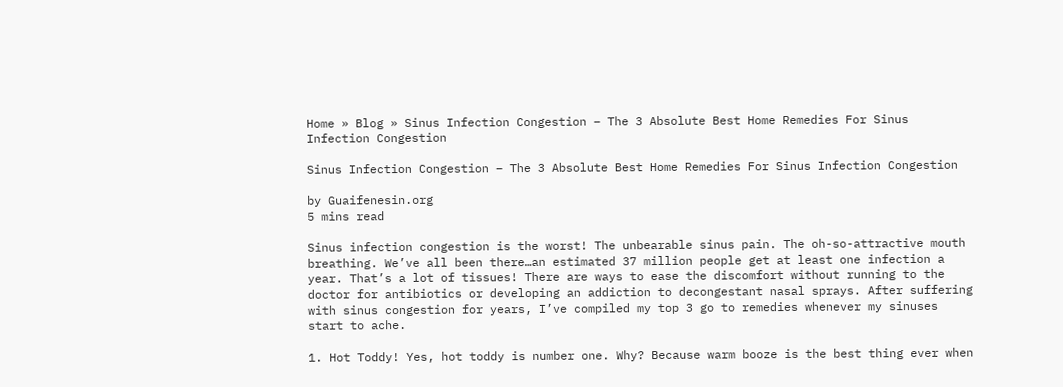Home » Blog » Sinus Infection Congestion – The 3 Absolute Best Home Remedies For Sinus Infection Congestion

Sinus Infection Congestion – The 3 Absolute Best Home Remedies For Sinus Infection Congestion

by Guaifenesin.org
5 mins read

Sinus infection congestion is the worst! The unbearable sinus pain. The oh-so-attractive mouth breathing. We’ve all been there…an estimated 37 million people get at least one infection a year. That’s a lot of tissues! There are ways to ease the discomfort without running to the doctor for antibiotics or developing an addiction to decongestant nasal sprays. After suffering with sinus congestion for years, I’ve compiled my top 3 go to remedies whenever my sinuses start to ache.

1. Hot Toddy! Yes, hot toddy is number one. Why? Because warm booze is the best thing ever when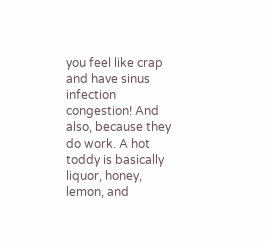you feel like crap and have sinus infection congestion! And also, because they do work. A hot toddy is basically liquor, honey, lemon, and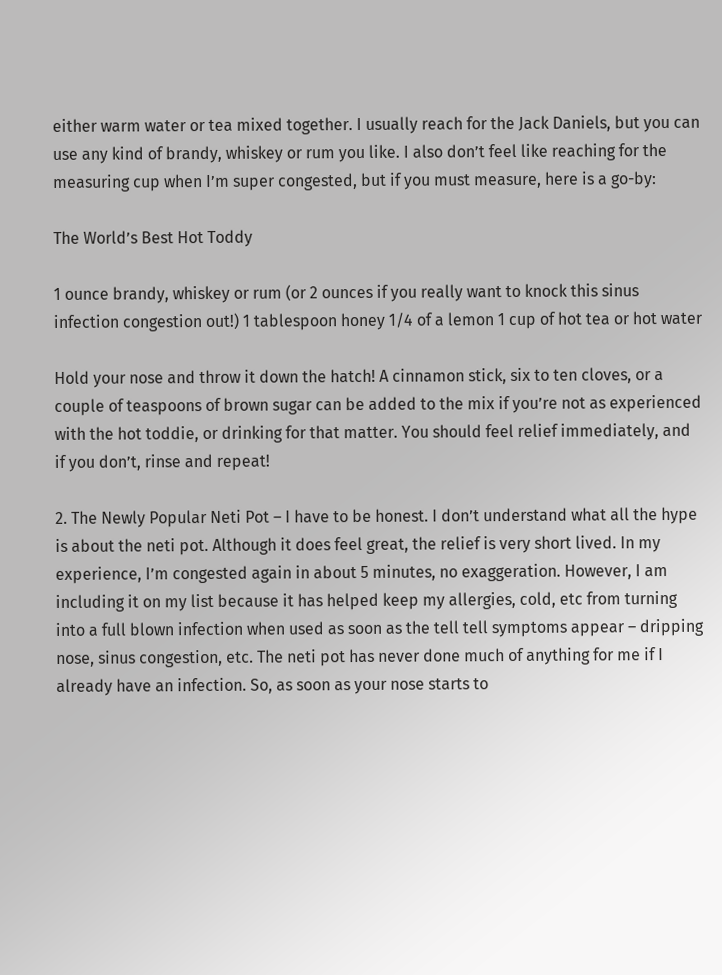either warm water or tea mixed together. I usually reach for the Jack Daniels, but you can use any kind of brandy, whiskey or rum you like. I also don’t feel like reaching for the measuring cup when I’m super congested, but if you must measure, here is a go-by:

The World’s Best Hot Toddy

1 ounce brandy, whiskey or rum (or 2 ounces if you really want to knock this sinus infection congestion out!) 1 tablespoon honey 1/4 of a lemon 1 cup of hot tea or hot water

Hold your nose and throw it down the hatch! A cinnamon stick, six to ten cloves, or a couple of teaspoons of brown sugar can be added to the mix if you’re not as experienced with the hot toddie, or drinking for that matter. You should feel relief immediately, and if you don’t, rinse and repeat!

2. The Newly Popular Neti Pot – I have to be honest. I don’t understand what all the hype is about the neti pot. Although it does feel great, the relief is very short lived. In my experience, I’m congested again in about 5 minutes, no exaggeration. However, I am including it on my list because it has helped keep my allergies, cold, etc from turning into a full blown infection when used as soon as the tell tell symptoms appear – dripping nose, sinus congestion, etc. The neti pot has never done much of anything for me if I already have an infection. So, as soon as your nose starts to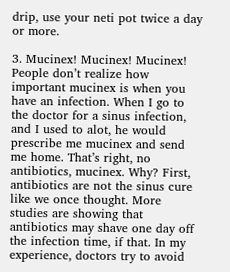drip, use your neti pot twice a day or more.

3. Mucinex! Mucinex! Mucinex! People don’t realize how important mucinex is when you have an infection. When I go to the doctor for a sinus infection, and I used to alot, he would prescribe me mucinex and send me home. That’s right, no antibiotics, mucinex. Why? First, antibiotics are not the sinus cure like we once thought. More studies are showing that antibiotics may shave one day off the infection time, if that. In my experience, doctors try to avoid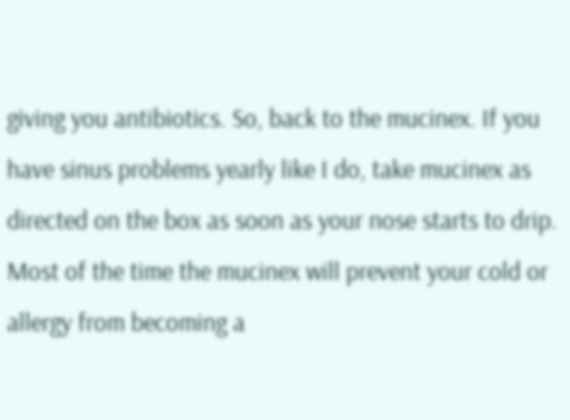giving you antibiotics. So, back to the mucinex. If you have sinus problems yearly like I do, take mucinex as directed on the box as soon as your nose starts to drip. Most of the time the mucinex will prevent your cold or allergy from becoming a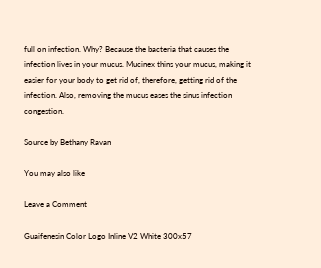full on infection. Why? Because the bacteria that causes the infection lives in your mucus. Mucinex thins your mucus, making it easier for your body to get rid of, therefore, getting rid of the infection. Also, removing the mucus eases the sinus infection congestion.

Source by Bethany Ravan

You may also like

Leave a Comment

Guaifenesin Color Logo Inline V2 White 300x57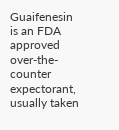Guaifenesin is an FDA approved over-the-counter expectorant, usually taken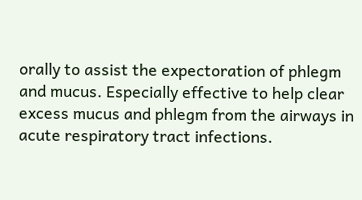orally to assist the expectoration of phlegm and mucus. Especially effective to help clear excess mucus and phlegm from the airways in acute respiratory tract infections.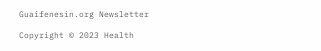Guaifenesin.org Newsletter

Copyright © 2023 Health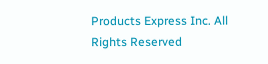Products Express Inc. All Rights Reserved